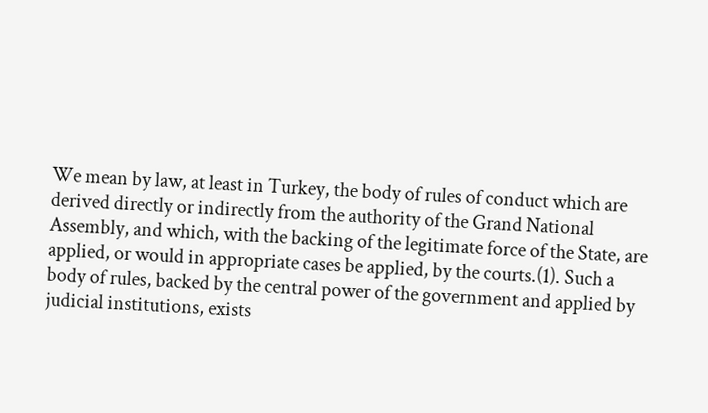We mean by law, at least in Turkey, the body of rules of conduct which are
derived directly or indirectly from the authority of the Grand National
Assembly, and which, with the backing of the legitimate force of the State, are
applied, or would in appropriate cases be applied, by the courts.(1). Such a
body of rules, backed by the central power of the government and applied by
judicial institutions, exists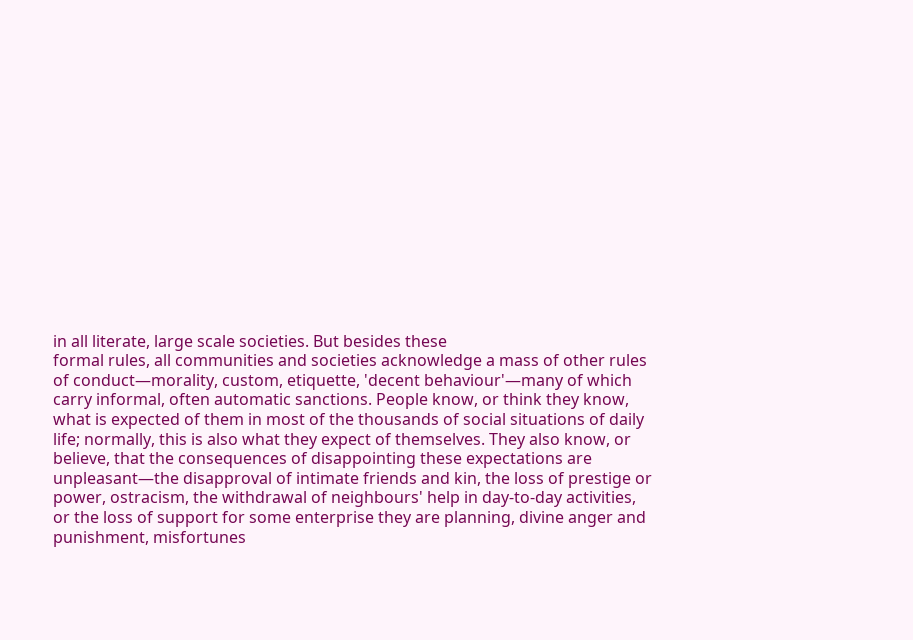in all literate, large scale societies. But besides these
formal rules, all communities and societies acknowledge a mass of other rules
of conduct—morality, custom, etiquette, 'decent behaviour'—many of which
carry informal, often automatic sanctions. People know, or think they know,
what is expected of them in most of the thousands of social situations of daily
life; normally, this is also what they expect of themselves. They also know, or
believe, that the consequences of disappointing these expectations are
unpleasant—the disapproval of intimate friends and kin, the loss of prestige or
power, ostracism, the withdrawal of neighbours' help in day-to-day activities,
or the loss of support for some enterprise they are planning, divine anger and
punishment, misfortunes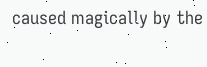caused magically by the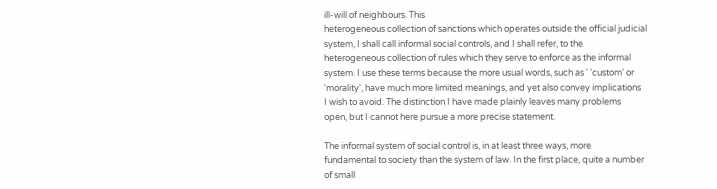ill-will of neighbours. This
heterogeneous collection of sanctions which operates outside the official judicial
system, I shall call informal social controls, and I shall refer, to the
heterogeneous collection of rules which they serve to enforce as the informal
system. I use these terms because the more usual words, such as ' 'custom' or
'morality', have much more limited meanings, and yet also convey implications
I wish to avoid. The distinction I have made plainly leaves many problems
open, but I cannot here pursue a more precise statement.

The informal system of social control is, in at least three ways, more
fundamental to society than the system of law. In the first place, quite a number
of small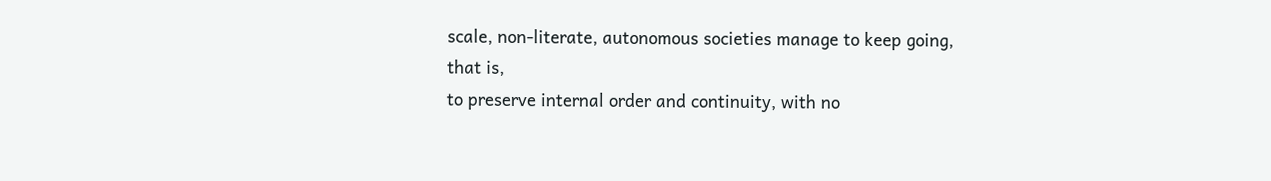scale, non-literate, autonomous societies manage to keep going, that is,
to preserve internal order and continuity, with no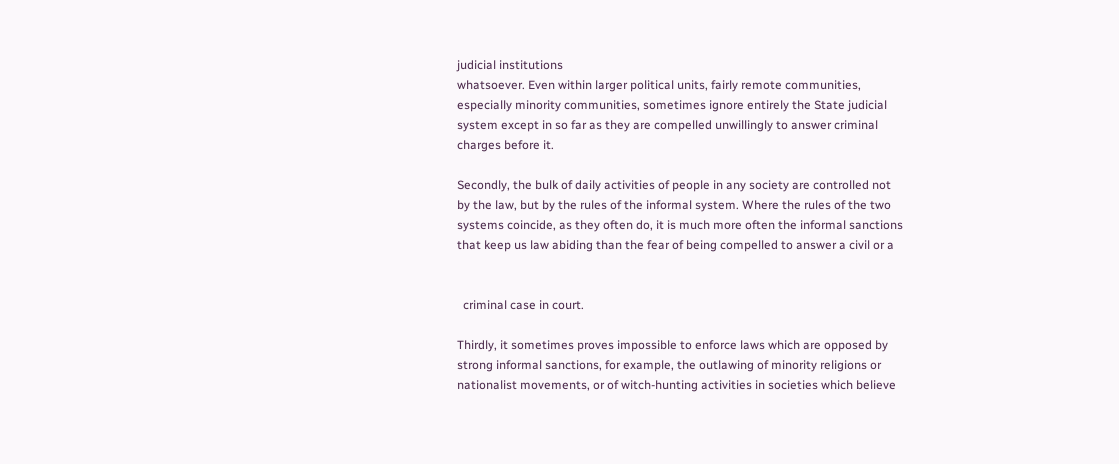judicial institutions
whatsoever. Even within larger political units, fairly remote communities,
especially minority communities, sometimes ignore entirely the State judicial
system except in so far as they are compelled unwillingly to answer criminal
charges before it.

Secondly, the bulk of daily activities of people in any society are controlled not
by the law, but by the rules of the informal system. Where the rules of the two
systems coincide, as they often do, it is much more often the informal sanctions
that keep us law abiding than the fear of being compelled to answer a civil or a


  criminal case in court.

Thirdly, it sometimes proves impossible to enforce laws which are opposed by
strong informal sanctions, for example, the outlawing of minority religions or
nationalist movements, or of witch-hunting activities in societies which believe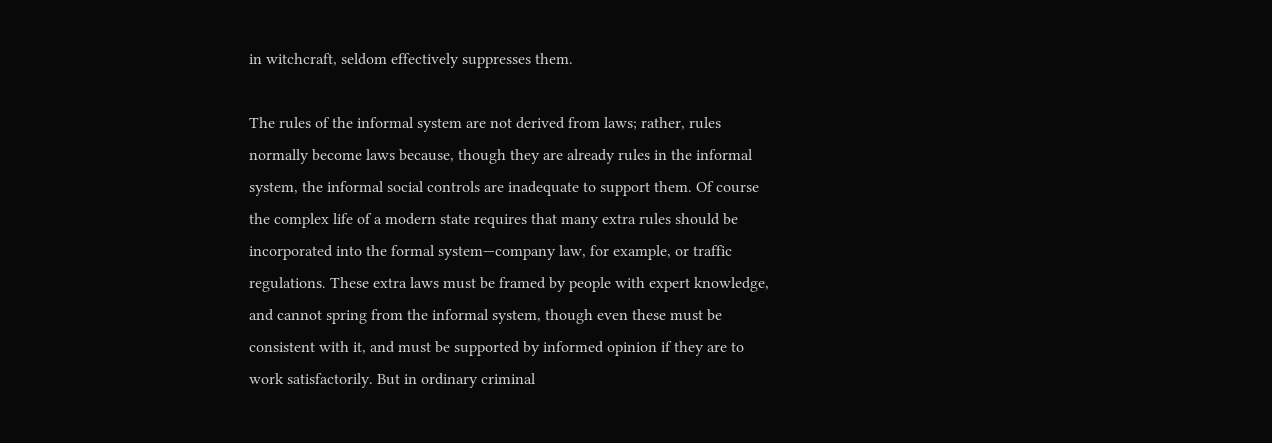in witchcraft, seldom effectively suppresses them.

The rules of the informal system are not derived from laws; rather, rules
normally become laws because, though they are already rules in the informal
system, the informal social controls are inadequate to support them. Of course
the complex life of a modern state requires that many extra rules should be
incorporated into the formal system—company law, for example, or traffic
regulations. These extra laws must be framed by people with expert knowledge,
and cannot spring from the informal system, though even these must be
consistent with it, and must be supported by informed opinion if they are to
work satisfactorily. But in ordinary criminal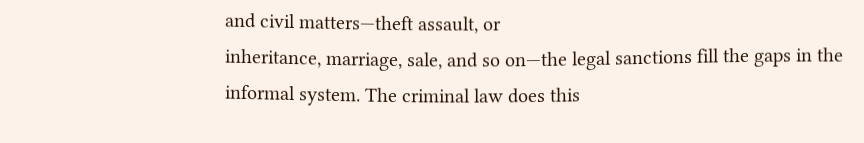and civil matters—theft assault, or
inheritance, marriage, sale, and so on—the legal sanctions fill the gaps in the
informal system. The criminal law does this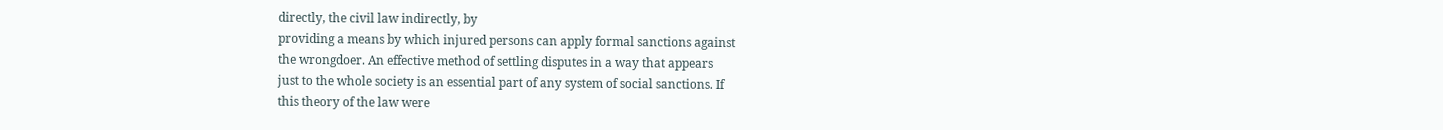directly, the civil law indirectly, by
providing a means by which injured persons can apply formal sanctions against
the wrongdoer. An effective method of settling disputes in a way that appears
just to the whole society is an essential part of any system of social sanctions. If
this theory of the law were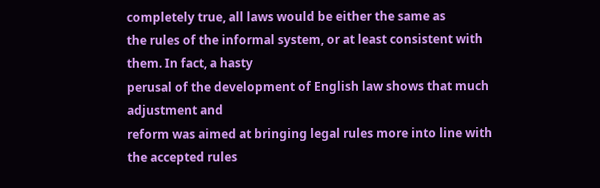completely true, all laws would be either the same as
the rules of the informal system, or at least consistent with them. In fact, a hasty
perusal of the development of English law shows that much adjustment and
reform was aimed at bringing legal rules more into line with the accepted rules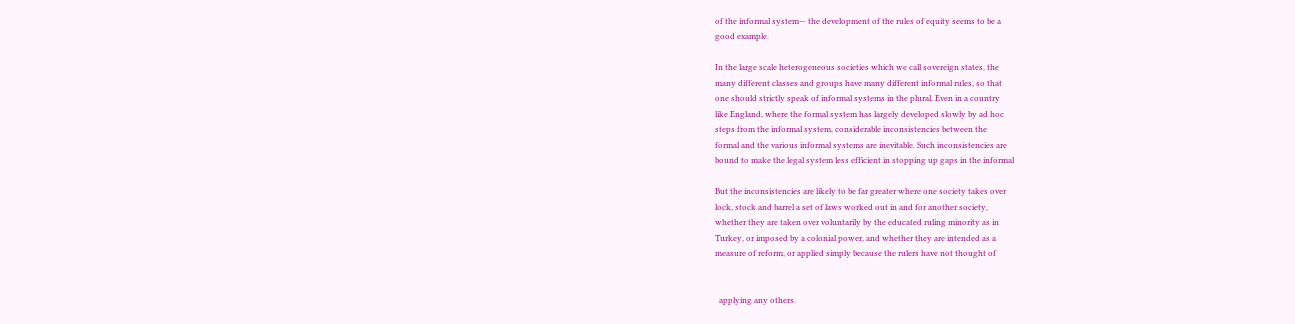of the informal system— the development of the rules of equity seems to be a
good example.

In the large scale heterogeneous societies which we call sovereign states, the
many different classes and groups have many different informal rules, so that
one should strictly speak of informal systems in the plural. Even in a country
like England, where the formal system has largely developed slowly by ad hoc
steps from the informal system, considerable inconsistencies between the
formal and the various informal systems are inevitable. Such inconsistencies are
bound to make the legal system less efficient in stopping up gaps in the informal

But the inconsistencies are likely to be far greater where one society takes over
lock, stock and barrel a set of laws worked out in and for another society,
whether they are taken over voluntarily by the educated ruling minority as in
Turkey, or imposed by a colonial power, and whether they are intended as a
measure of reform, or applied simply because the rulers have not thought of


  applying any others.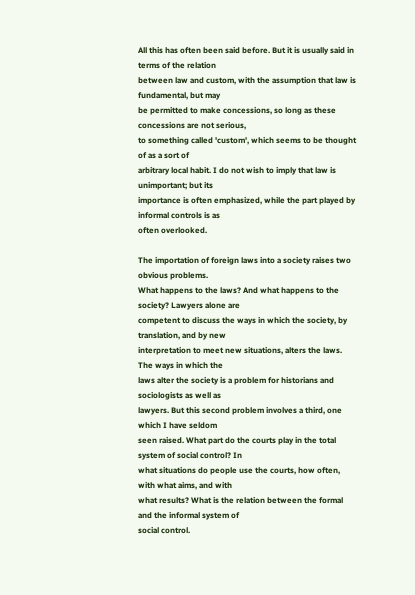All this has often been said before. But it is usually said in terms of the relation
between law and custom, with the assumption that law is fundamental, but may
be permitted to make concessions, so long as these concessions are not serious,
to something called 'custom', which seems to be thought of as a sort of
arbitrary local habit. I do not wish to imply that law is unimportant; but its
importance is often emphasized, while the part played by informal controls is as
often overlooked.

The importation of foreign laws into a society raises two obvious problems.
What happens to the laws? And what happens to the society? Lawyers alone are
competent to discuss the ways in which the society, by translation, and by new
interpretation to meet new situations, alters the laws. The ways in which the
laws alter the society is a problem for historians and sociologists as well as
lawyers. But this second problem involves a third, one which I have seldom
seen raised. What part do the courts play in the total system of social control? In
what situations do people use the courts, how often, with what aims, and with
what results? What is the relation between the formal and the informal system of
social control.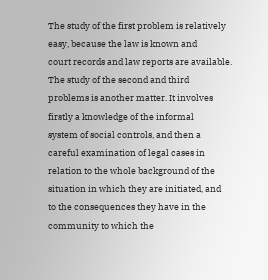The study of the first problem is relatively easy, because the law is known and
court records and law reports are available. The study of the second and third
problems is another matter. It involves firstly a knowledge of the informal
system of social controls, and then a careful examination of legal cases in
relation to the whole background of the situation in which they are initiated, and
to the consequences they have in the community to which the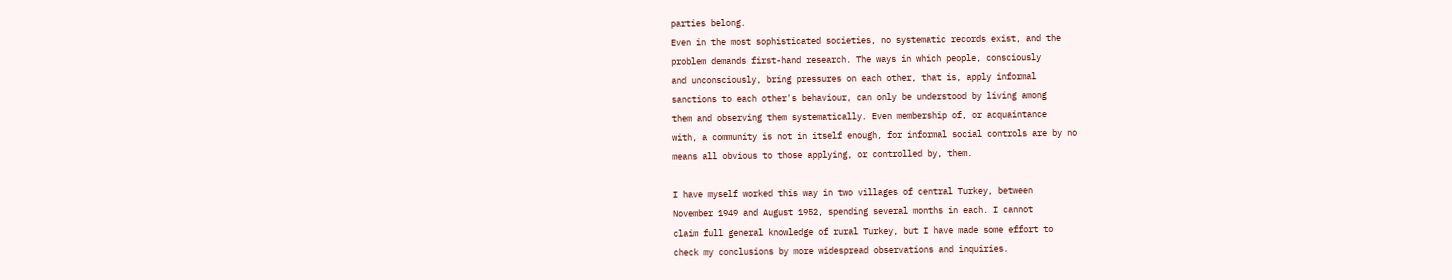parties belong.
Even in the most sophisticated societies, no systematic records exist, and the
problem demands first-hand research. The ways in which people, consciously
and unconsciously, bring pressures on each other, that is, apply informal
sanctions to each other's behaviour, can only be understood by living among
them and observing them systematically. Even membership of, or acquaintance
with, a community is not in itself enough, for informal social controls are by no
means all obvious to those applying, or controlled by, them.

I have myself worked this way in two villages of central Turkey, between
November 1949 and August 1952, spending several months in each. I cannot
claim full general knowledge of rural Turkey, but I have made some effort to
check my conclusions by more widespread observations and inquiries.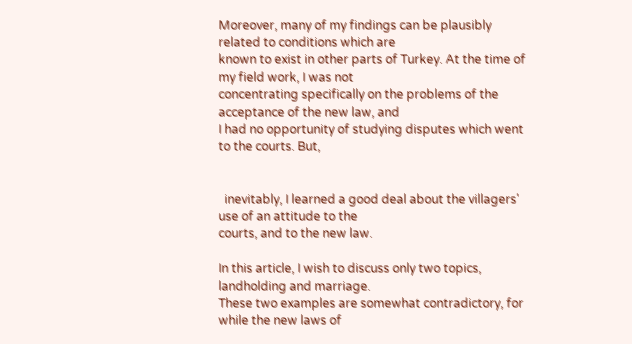Moreover, many of my findings can be plausibly related to conditions which are
known to exist in other parts of Turkey. At the time of my field work, I was not
concentrating specifically on the problems of the acceptance of the new law, and
I had no opportunity of studying disputes which went to the courts. But,


  inevitably, I learned a good deal about the villagers' use of an attitude to the
courts, and to the new law.

In this article, I wish to discuss only two topics, landholding and marriage.
These two examples are somewhat contradictory, for while the new laws of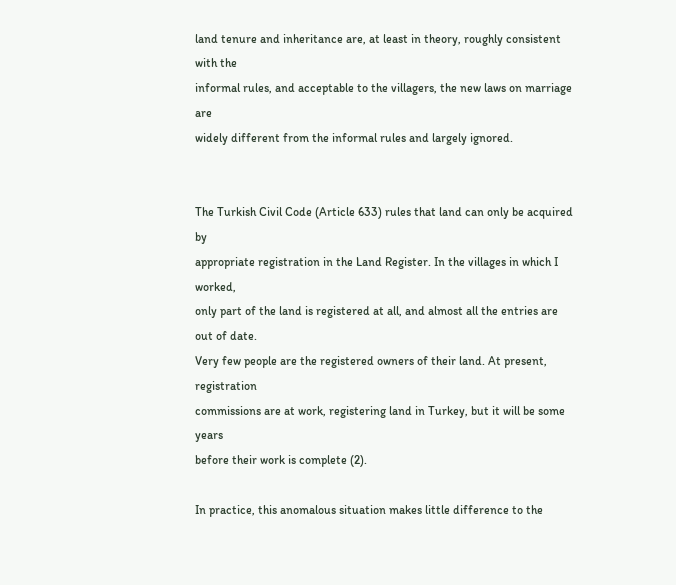land tenure and inheritance are, at least in theory, roughly consistent with the
informal rules, and acceptable to the villagers, the new laws on marriage are
widely different from the informal rules and largely ignored.


The Turkish Civil Code (Article 633) rules that land can only be acquired by
appropriate registration in the Land Register. In the villages in which I worked,
only part of the land is registered at all, and almost all the entries are out of date.
Very few people are the registered owners of their land. At present, registration
commissions are at work, registering land in Turkey, but it will be some years
before their work is complete (2).

In practice, this anomalous situation makes little difference to the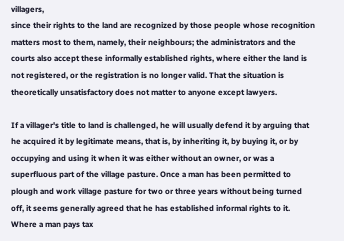villagers,
since their rights to the land are recognized by those people whose recognition
matters most to them, namely, their neighbours; the administrators and the
courts also accept these informally established rights, where either the land is
not registered, or the registration is no longer valid. That the situation is
theoretically unsatisfactory does not matter to anyone except lawyers.

If a villager's title to land is challenged, he will usually defend it by arguing that
he acquired it by legitimate means, that is, by inheriting it, by buying it, or by
occupying and using it when it was either without an owner, or was a
superfluous part of the village pasture. Once a man has been permitted to
plough and work village pasture for two or three years without being turned
off, it seems generally agreed that he has established informal rights to it.
Where a man pays tax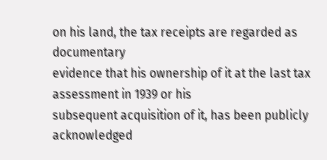on his land, the tax receipts are regarded as documentary
evidence that his ownership of it at the last tax assessment in 1939 or his
subsequent acquisition of it, has been publicly acknowledged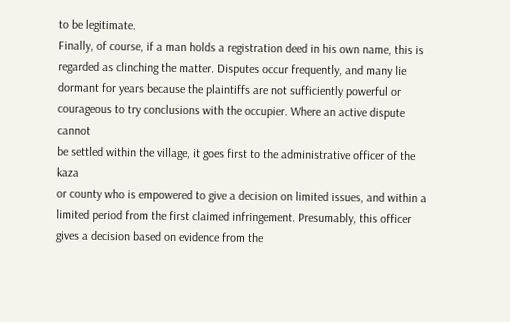to be legitimate.
Finally, of course, if a man holds a registration deed in his own name, this is
regarded as clinching the matter. Disputes occur frequently, and many lie
dormant for years because the plaintiffs are not sufficiently powerful or
courageous to try conclusions with the occupier. Where an active dispute cannot
be settled within the village, it goes first to the administrative officer of the kaza
or county who is empowered to give a decision on limited issues, and within a
limited period from the first claimed infringement. Presumably, this officer
gives a decision based on evidence from the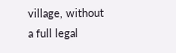village, without a full legal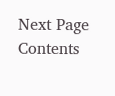Next Page   Contents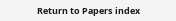Return to Papers index